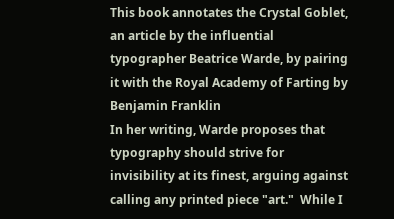This book annotates the Crystal Goblet, an article by the influential typographer Beatrice Warde, by pairing it with the Royal Academy of Farting by Benjamin Franklin
In her writing, Warde proposes that typography should strive for invisibility at its finest, arguing against calling any printed piece "art."  While I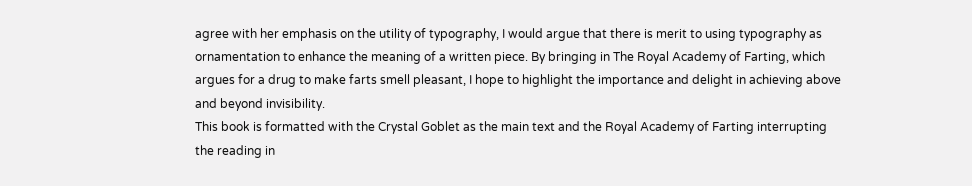agree with her emphasis on the utility of typography, I would argue that there is merit to using typography as ornamentation to enhance the meaning of a written piece. By bringing in The Royal Academy of Farting, which argues for a drug to make farts smell pleasant, I hope to highlight the importance and delight in achieving above and beyond invisibility.
This book is formatted with the Crystal Goblet as the main text and the Royal Academy of Farting interrupting the reading in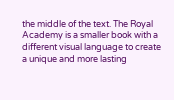the middle of the text. The Royal Academy is a smaller book with a different visual language to create a unique and more lasting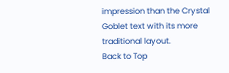impression than the Crystal Goblet text with its more traditional layout.
Back to Top